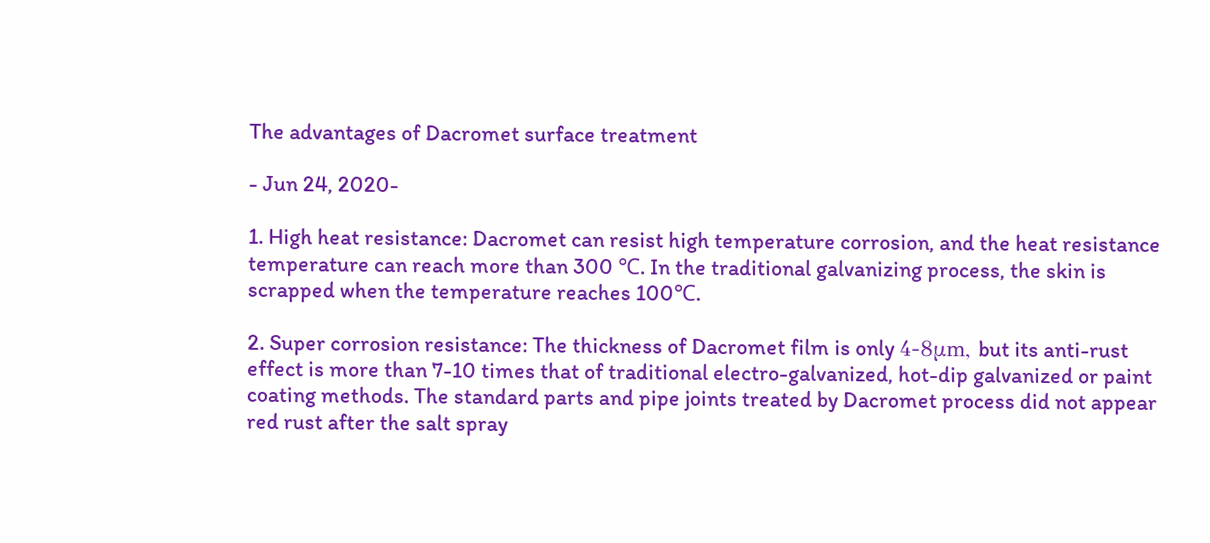The advantages of Dacromet surface treatment

- Jun 24, 2020-

1. High heat resistance: Dacromet can resist high temperature corrosion, and the heat resistance temperature can reach more than 300 ℃. In the traditional galvanizing process, the skin is scrapped when the temperature reaches 100℃.

2. Super corrosion resistance: The thickness of Dacromet film is only 4-8μm, but its anti-rust effect is more than 7-10 times that of traditional electro-galvanized, hot-dip galvanized or paint coating methods. The standard parts and pipe joints treated by Dacromet process did not appear red rust after the salt spray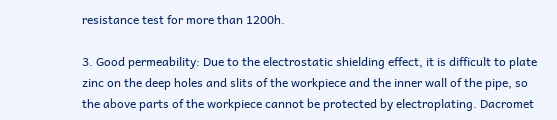resistance test for more than 1200h.

3. Good permeability: Due to the electrostatic shielding effect, it is difficult to plate zinc on the deep holes and slits of the workpiece and the inner wall of the pipe, so the above parts of the workpiece cannot be protected by electroplating. Dacromet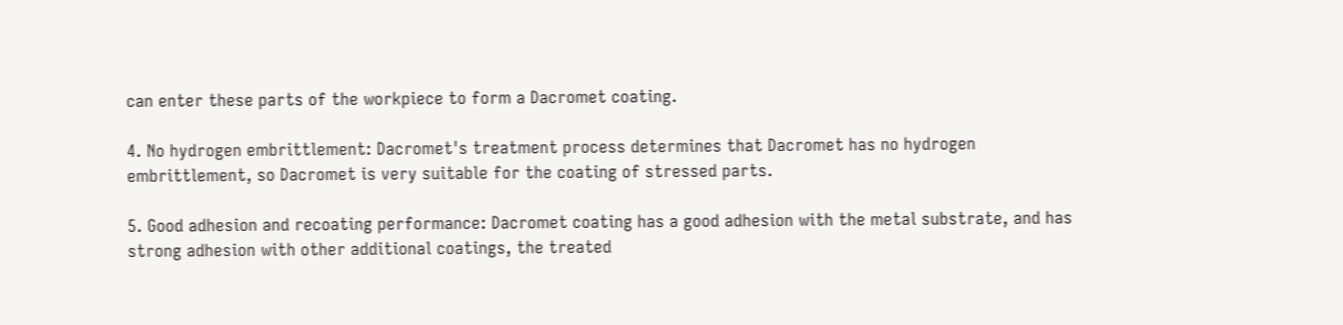can enter these parts of the workpiece to form a Dacromet coating.

4. No hydrogen embrittlement: Dacromet's treatment process determines that Dacromet has no hydrogen embrittlement, so Dacromet is very suitable for the coating of stressed parts.

5. Good adhesion and recoating performance: Dacromet coating has a good adhesion with the metal substrate, and has strong adhesion with other additional coatings, the treated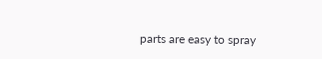parts are easy to spray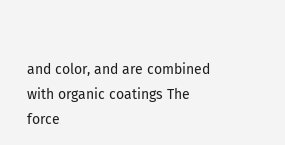and color, and are combined with organic coatings The force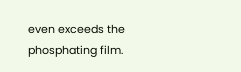even exceeds the phosphating film.